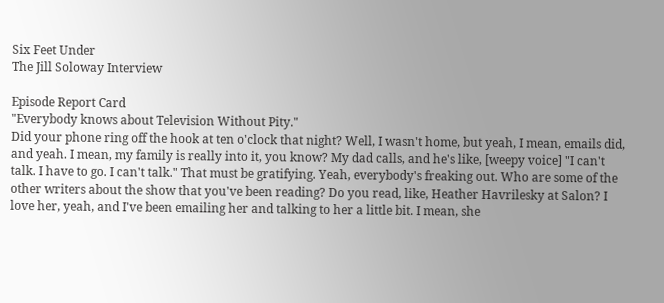Six Feet Under
The Jill Soloway Interview

Episode Report Card
"Everybody knows about Television Without Pity."
Did your phone ring off the hook at ten o'clock that night? Well, I wasn't home, but yeah, I mean, emails did, and yeah. I mean, my family is really into it, you know? My dad calls, and he's like, [weepy voice] "I can't talk. I have to go. I can't talk." That must be gratifying. Yeah, everybody's freaking out. Who are some of the other writers about the show that you've been reading? Do you read, like, Heather Havrilesky at Salon? I love her, yeah, and I've been emailing her and talking to her a little bit. I mean, she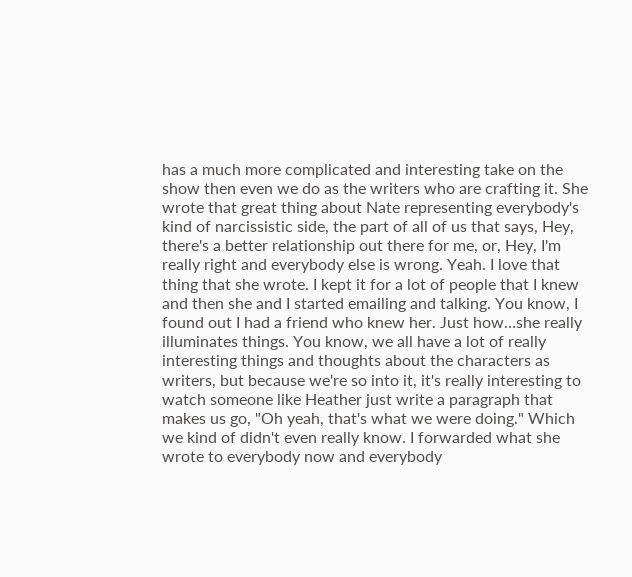has a much more complicated and interesting take on the show then even we do as the writers who are crafting it. She wrote that great thing about Nate representing everybody's kind of narcissistic side, the part of all of us that says, Hey, there's a better relationship out there for me, or, Hey, I'm really right and everybody else is wrong. Yeah. I love that thing that she wrote. I kept it for a lot of people that I knew and then she and I started emailing and talking. You know, I found out I had a friend who knew her. Just how…she really illuminates things. You know, we all have a lot of really interesting things and thoughts about the characters as writers, but because we're so into it, it's really interesting to watch someone like Heather just write a paragraph that makes us go, "Oh yeah, that's what we were doing." Which we kind of didn't even really know. I forwarded what she wrote to everybody now and everybody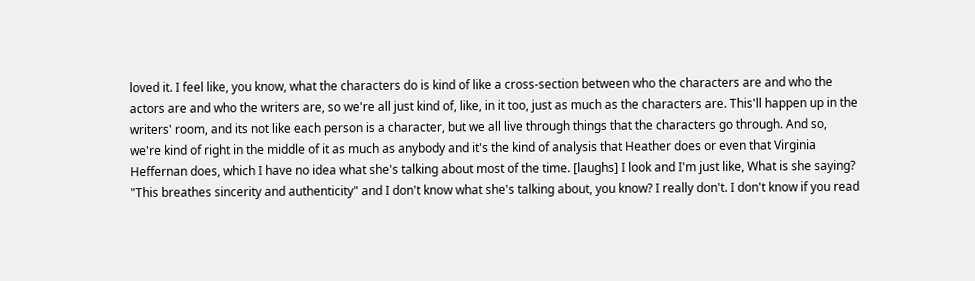loved it. I feel like, you know, what the characters do is kind of like a cross-section between who the characters are and who the actors are and who the writers are, so we're all just kind of, like, in it too, just as much as the characters are. This'll happen up in the writers' room, and its not like each person is a character, but we all live through things that the characters go through. And so, we're kind of right in the middle of it as much as anybody and it's the kind of analysis that Heather does or even that Virginia Heffernan does, which I have no idea what she's talking about most of the time. [laughs] I look and I'm just like, What is she saying? "This breathes sincerity and authenticity" and I don't know what she's talking about, you know? I really don't. I don't know if you read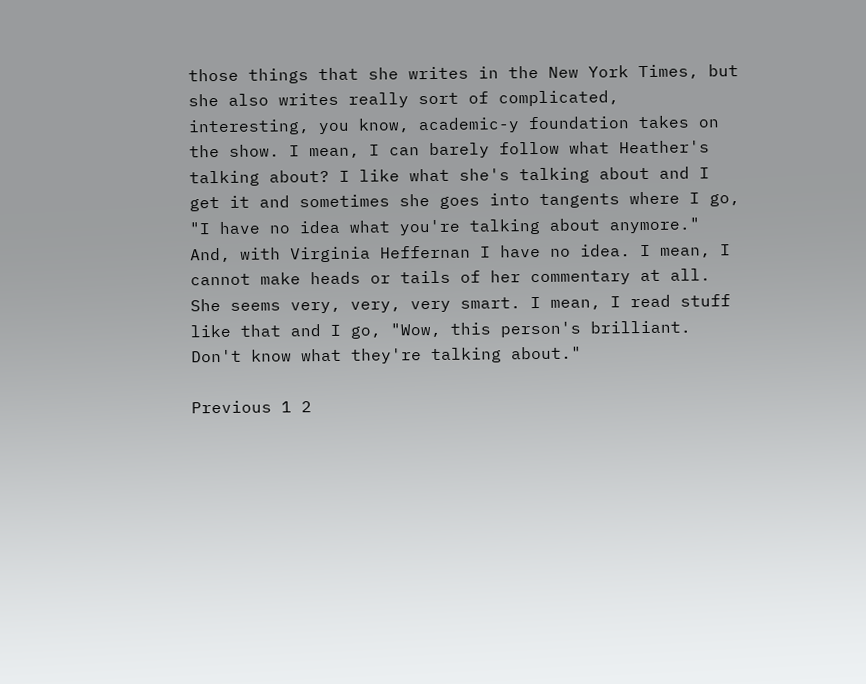those things that she writes in the New York Times, but she also writes really sort of complicated, interesting, you know, academic-y foundation takes on the show. I mean, I can barely follow what Heather's talking about? I like what she's talking about and I get it and sometimes she goes into tangents where I go, "I have no idea what you're talking about anymore." And, with Virginia Heffernan I have no idea. I mean, I cannot make heads or tails of her commentary at all. She seems very, very, very smart. I mean, I read stuff like that and I go, "Wow, this person's brilliant. Don't know what they're talking about."

Previous 1 2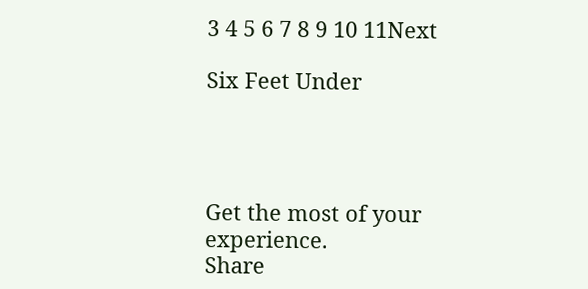3 4 5 6 7 8 9 10 11Next

Six Feet Under




Get the most of your experience.
Share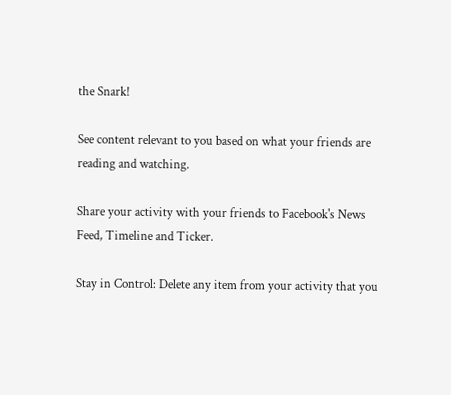the Snark!

See content relevant to you based on what your friends are reading and watching.

Share your activity with your friends to Facebook's News Feed, Timeline and Ticker.

Stay in Control: Delete any item from your activity that you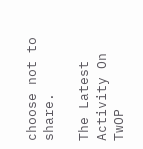choose not to share.

The Latest Activity On TwOP